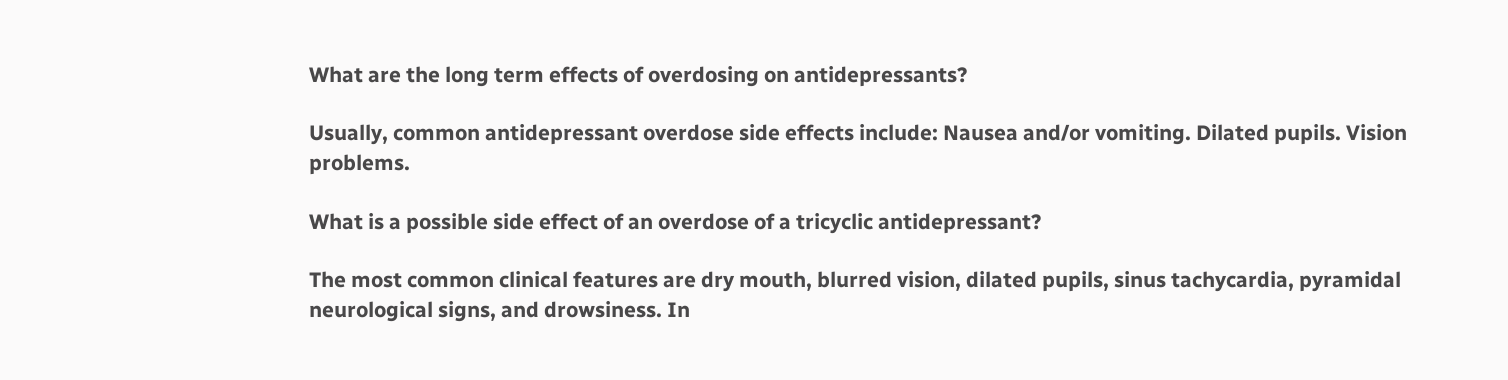What are the long term effects of overdosing on antidepressants?

Usually, common antidepressant overdose side effects include: Nausea and/or vomiting. Dilated pupils. Vision problems.

What is a possible side effect of an overdose of a tricyclic antidepressant?

The most common clinical features are dry mouth, blurred vision, dilated pupils, sinus tachycardia, pyramidal neurological signs, and drowsiness. In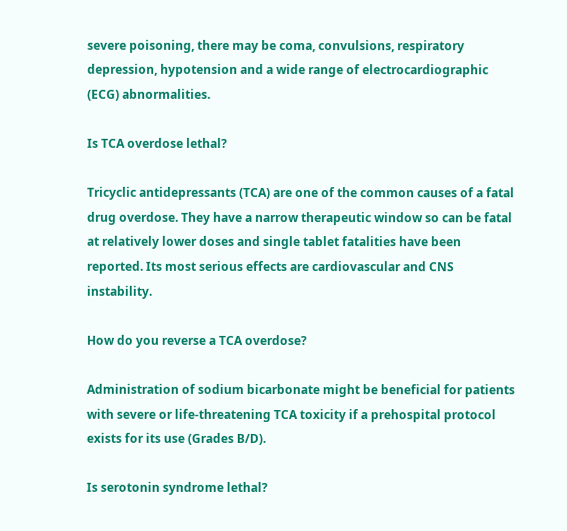severe poisoning, there may be coma, convulsions, respiratory depression, hypotension and a wide range of electrocardiographic (ECG) abnormalities.

Is TCA overdose lethal?

Tricyclic antidepressants (TCA) are one of the common causes of a fatal drug overdose. They have a narrow therapeutic window so can be fatal at relatively lower doses and single tablet fatalities have been reported. Its most serious effects are cardiovascular and CNS instability.

How do you reverse a TCA overdose?

Administration of sodium bicarbonate might be beneficial for patients with severe or life-threatening TCA toxicity if a prehospital protocol exists for its use (Grades B/D).

Is serotonin syndrome lethal?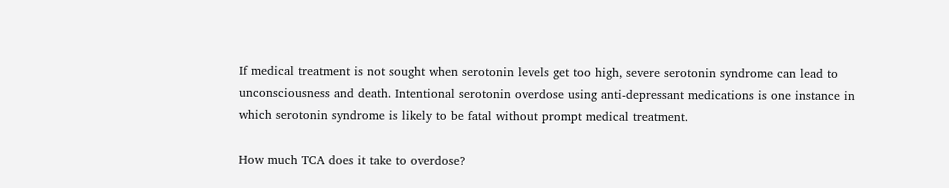If medical treatment is not sought when serotonin levels get too high, severe serotonin syndrome can lead to unconsciousness and death. Intentional serotonin overdose using anti-depressant medications is one instance in which serotonin syndrome is likely to be fatal without prompt medical treatment.

How much TCA does it take to overdose?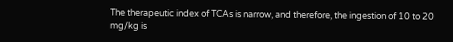The therapeutic index of TCAs is narrow, and therefore, the ingestion of 10 to 20 mg/kg is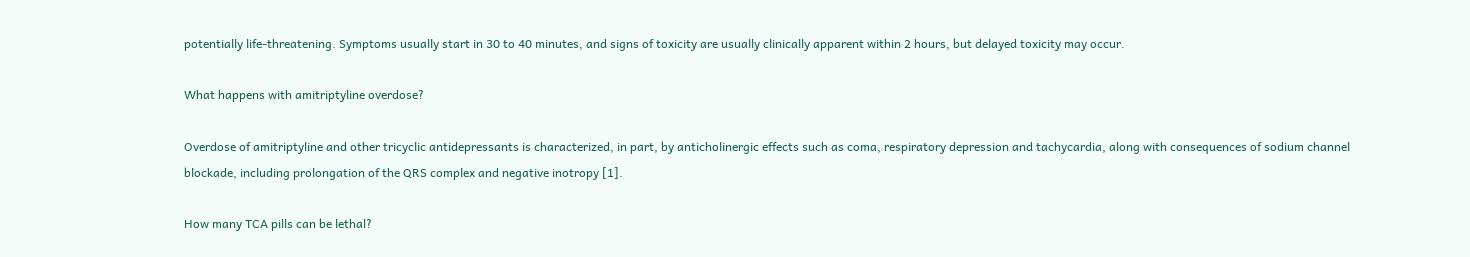potentially life-threatening. Symptoms usually start in 30 to 40 minutes, and signs of toxicity are usually clinically apparent within 2 hours, but delayed toxicity may occur.

What happens with amitriptyline overdose?

Overdose of amitriptyline and other tricyclic antidepressants is characterized, in part, by anticholinergic effects such as coma, respiratory depression and tachycardia, along with consequences of sodium channel blockade, including prolongation of the QRS complex and negative inotropy [1].

How many TCA pills can be lethal?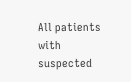All patients with suspected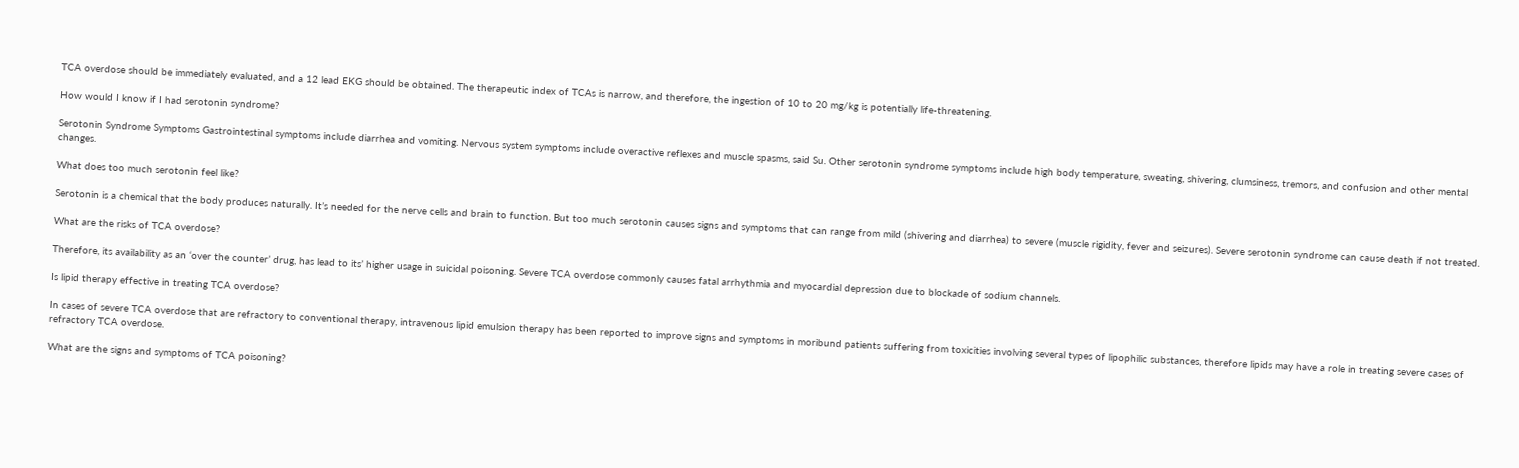TCA overdose should be immediately evaluated, and a 12 lead EKG should be obtained. The therapeutic index of TCAs is narrow, and therefore, the ingestion of 10 to 20 mg/kg is potentially life-threatening.

How would I know if I had serotonin syndrome?

Serotonin Syndrome Symptoms Gastrointestinal symptoms include diarrhea and vomiting. Nervous system symptoms include overactive reflexes and muscle spasms, said Su. Other serotonin syndrome symptoms include high body temperature, sweating, shivering, clumsiness, tremors, and confusion and other mental changes.

What does too much serotonin feel like?

Serotonin is a chemical that the body produces naturally. It’s needed for the nerve cells and brain to function. But too much serotonin causes signs and symptoms that can range from mild (shivering and diarrhea) to severe (muscle rigidity, fever and seizures). Severe serotonin syndrome can cause death if not treated.

What are the risks of TCA overdose?

Therefore, its availability as an ‘over the counter’ drug, has lead to its’ higher usage in suicidal poisoning. Severe TCA overdose commonly causes fatal arrhythmia and myocardial depression due to blockade of sodium channels.

Is lipid therapy effective in treating TCA overdose?

In cases of severe TCA overdose that are refractory to conventional therapy, intravenous lipid emulsion therapy has been reported to improve signs and symptoms in moribund patients suffering from toxicities involving several types of lipophilic substances, therefore lipids may have a role in treating severe cases of refractory TCA overdose.

What are the signs and symptoms of TCA poisoning?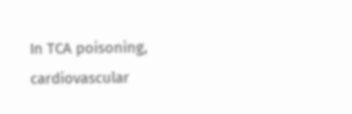In TCA poisoning, cardiovascular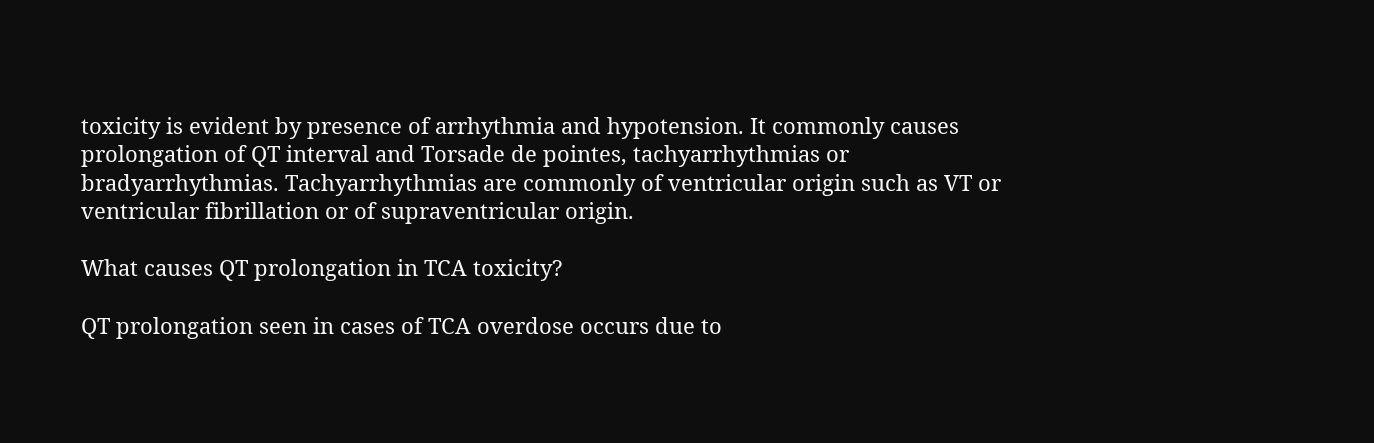toxicity is evident by presence of arrhythmia and hypotension. It commonly causes prolongation of QT interval and Torsade de pointes, tachyarrhythmias or bradyarrhythmias. Tachyarrhythmias are commonly of ventricular origin such as VT or ventricular fibrillation or of supraventricular origin.

What causes QT prolongation in TCA toxicity?

QT prolongation seen in cases of TCA overdose occurs due to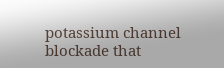potassium channel blockade that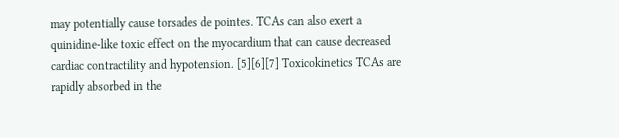may potentially cause torsades de pointes. TCAs can also exert a quinidine-like toxic effect on the myocardium that can cause decreased cardiac contractility and hypotension. [5][6][7] Toxicokinetics TCAs are rapidly absorbed in the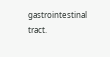gastrointestinal tract.